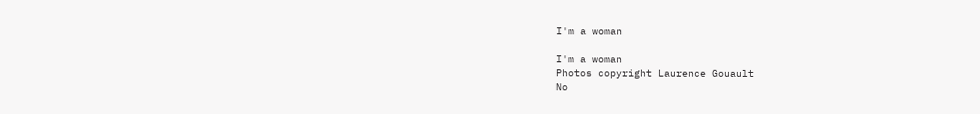I'm a woman

I'm a woman
Photos copyright Laurence Gouault
No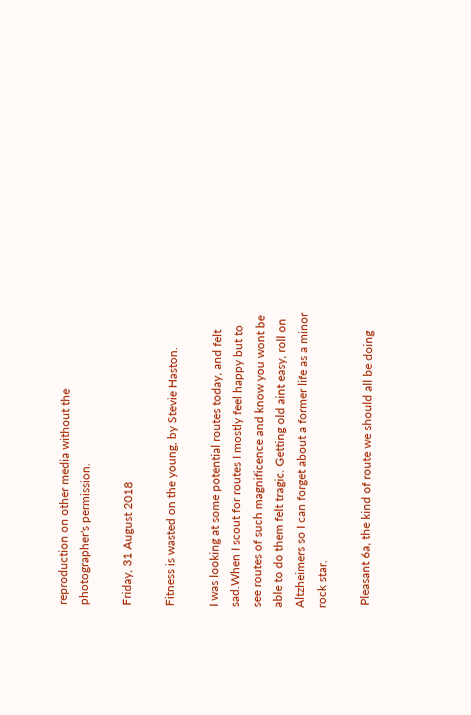reproduction on other media without the photographer's permission.

Friday, 31 August 2018

Fitness is wasted on the young, by Stevie Haston.

I was looking at some potential routes today, and felt sad.When I scout for routes I mostly feel happy but to see routes of such magnificence and know you wont be able to do them felt tragic. Getting old aint easy, roll on Altzheimers so I can forget about a former life as a minor rock star.

 Pleasant 6a, the kind of route we should all be doing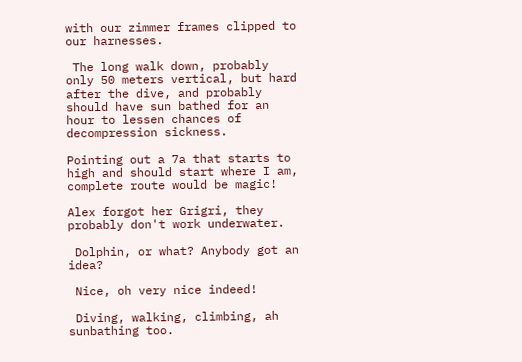with our zimmer frames clipped to our harnesses.

 The long walk down, probably only 50 meters vertical, but hard after the dive, and probably should have sun bathed for an hour to lessen chances of decompression sickness.

Pointing out a 7a that starts to high and should start where I am, complete route would be magic!

Alex forgot her Grigri, they probably don't work underwater.

 Dolphin, or what? Anybody got an idea?

 Nice, oh very nice indeed!

 Diving, walking, climbing, ah sunbathing too.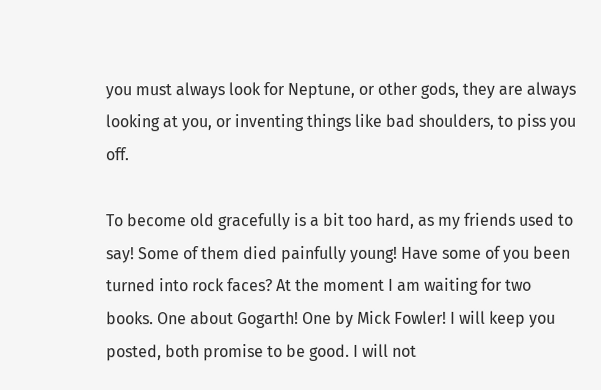you must always look for Neptune, or other gods, they are always looking at you, or inventing things like bad shoulders, to piss you off.

To become old gracefully is a bit too hard, as my friends used to say! Some of them died painfully young! Have some of you been turned into rock faces? At the moment I am waiting for two books. One about Gogarth! One by Mick Fowler! I will keep you posted, both promise to be good. I will not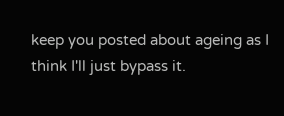keep you posted about ageing as I think I'll just bypass it.